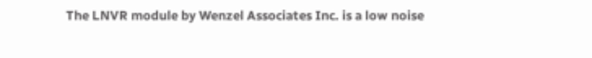The LNVR module by Wenzel Associates Inc. is a low noise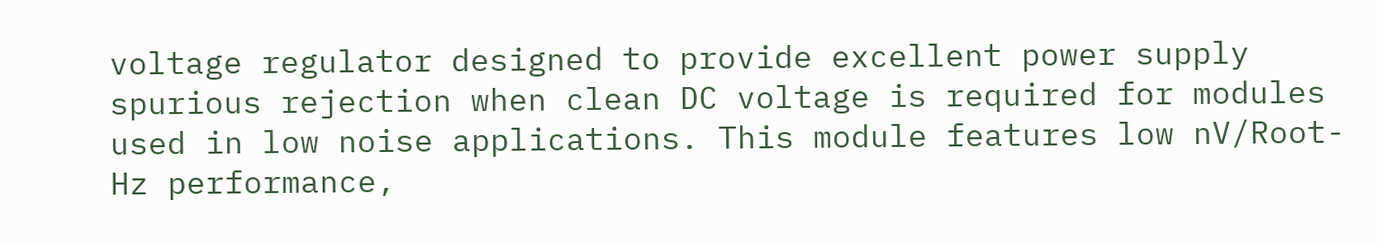voltage regulator designed to provide excellent power supply spurious rejection when clean DC voltage is required for modules used in low noise applications. This module features low nV/Root-Hz performance,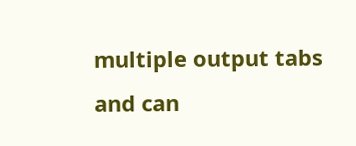multiple output tabs and can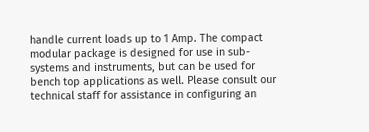handle current loads up to 1 Amp. The compact modular package is designed for use in sub-systems and instruments, but can be used for bench top applications as well. Please consult our technical staff for assistance in configuring an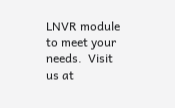LNVR module to meet your needs.  Visit us at